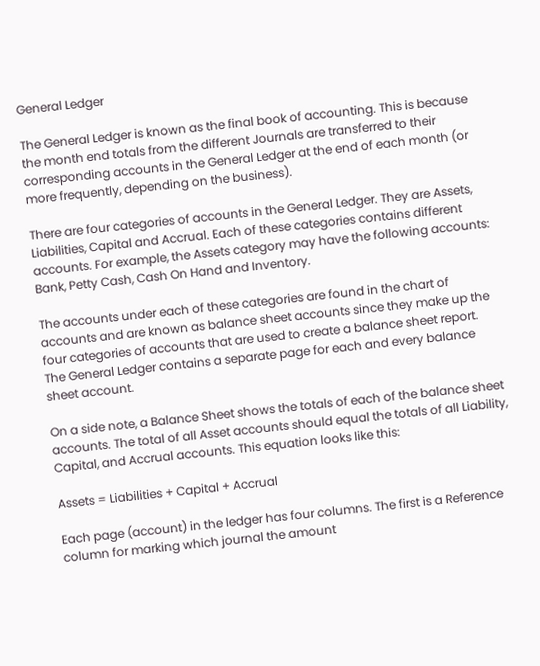General Ledger

The General Ledger is known as the final book of accounting. This is because the month end totals from the different Journals are transferred to their corresponding accounts in the General Ledger at the end of each month (or more frequently, depending on the business).

There are four categories of accounts in the General Ledger. They are Assets, Liabilities, Capital and Accrual. Each of these categories contains different accounts. For example, the Assets category may have the following accounts: Bank, Petty Cash, Cash On Hand and Inventory.

The accounts under each of these categories are found in the chart of accounts and are known as balance sheet accounts since they make up the four categories of accounts that are used to create a balance sheet report. The General Ledger contains a separate page for each and every balance sheet account.

On a side note, a Balance Sheet shows the totals of each of the balance sheet accounts. The total of all Asset accounts should equal the totals of all Liability, Capital, and Accrual accounts. This equation looks like this:

Assets = Liabilities + Capital + Accrual

Each page (account) in the ledger has four columns. The first is a Reference column for marking which journal the amount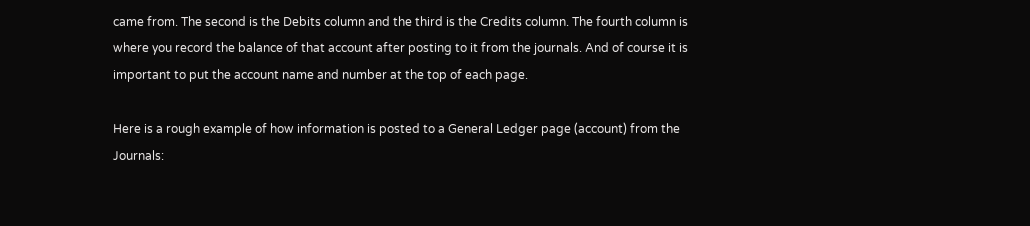came from. The second is the Debits column and the third is the Credits column. The fourth column is where you record the balance of that account after posting to it from the journals. And of course it is important to put the account name and number at the top of each page.

Here is a rough example of how information is posted to a General Ledger page (account) from the Journals: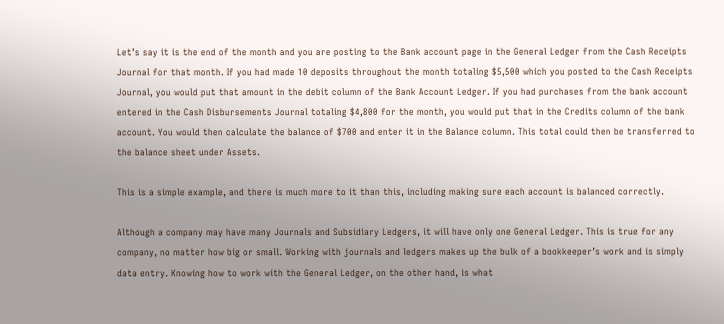Let’s say it is the end of the month and you are posting to the Bank account page in the General Ledger from the Cash Receipts Journal for that month. If you had made 10 deposits throughout the month totaling $5,500 which you posted to the Cash Receipts Journal, you would put that amount in the debit column of the Bank Account Ledger. If you had purchases from the bank account entered in the Cash Disbursements Journal totaling $4,800 for the month, you would put that in the Credits column of the bank account. You would then calculate the balance of $700 and enter it in the Balance column. This total could then be transferred to the balance sheet under Assets.

This is a simple example, and there is much more to it than this, including making sure each account is balanced correctly.

Although a company may have many Journals and Subsidiary Ledgers, it will have only one General Ledger. This is true for any company, no matter how big or small. Working with journals and ledgers makes up the bulk of a bookkeeper’s work and is simply data entry. Knowing how to work with the General Ledger, on the other hand, is what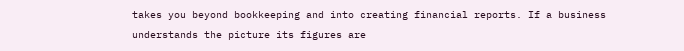takes you beyond bookkeeping and into creating financial reports. If a business understands the picture its figures are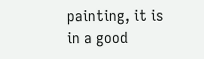painting, it is in a good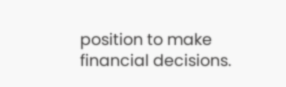position to make financial decisions.